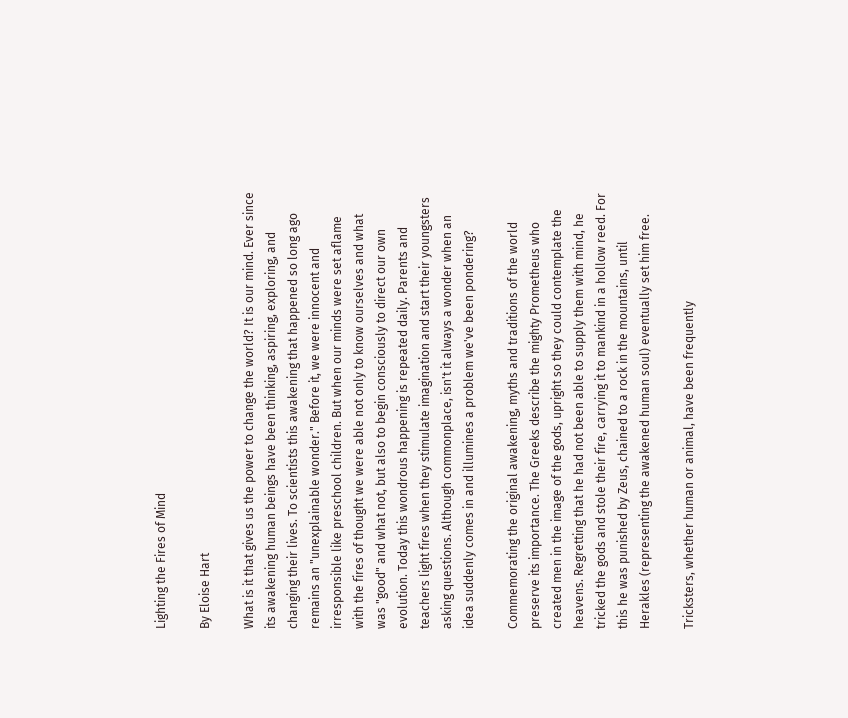Lighting the Fires of Mind

By Eloise Hart

What is it that gives us the power to change the world? It is our mind. Ever since its awakening human beings have been thinking, aspiring, exploring, and changing their lives. To scientists this awakening that happened so long ago remains an "unexplainable wonder." Before it, we were innocent and irresponsible like preschool children. But when our minds were set aflame with the fires of thought we were able not only to know ourselves and what was "good" and what not, but also to begin consciously to direct our own evolution. Today this wondrous happening is repeated daily. Parents and teachers light fires when they stimulate imagination and start their youngsters asking questions. Although commonplace, isn't it always a wonder when an idea suddenly comes in and illumines a problem we've been pondering?

Commemorating the original awakening, myths and traditions of the world preserve its importance. The Greeks describe the mighty Prometheus who created men in the image of the gods, upright so they could contemplate the heavens. Regretting that he had not been able to supply them with mind, he tricked the gods and stole their fire, carrying it to mankind in a hollow reed. For this he was punished by Zeus, chained to a rock in the mountains, until Herakles (representing the awakened human soul) eventually set him free.

Tricksters, whether human or animal, have been frequently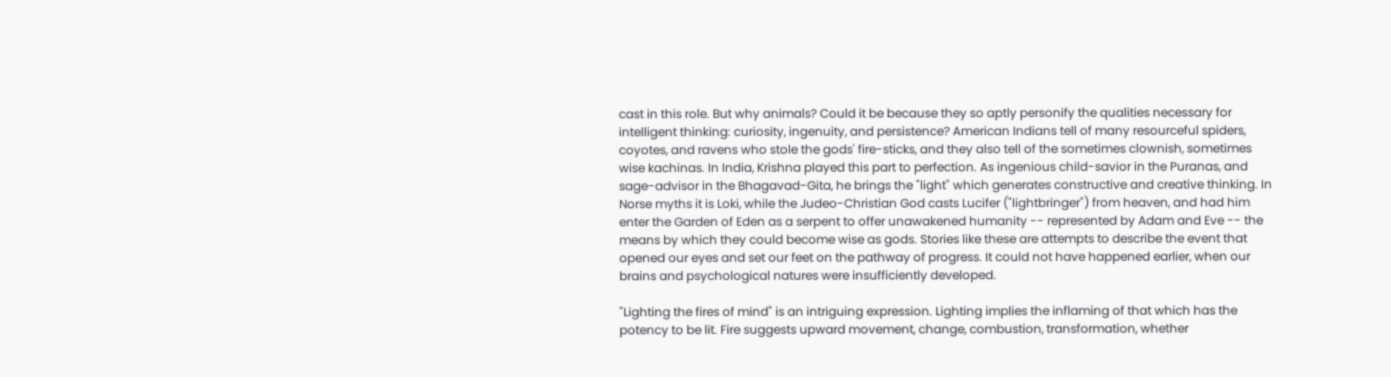cast in this role. But why animals? Could it be because they so aptly personify the qualities necessary for intelligent thinking: curiosity, ingenuity, and persistence? American Indians tell of many resourceful spiders, coyotes, and ravens who stole the gods' fire-sticks, and they also tell of the sometimes clownish, sometimes wise kachinas. In India, Krishna played this part to perfection. As ingenious child-savior in the Puranas, and sage-advisor in the Bhagavad-Gita, he brings the "light" which generates constructive and creative thinking. In Norse myths it is Loki, while the Judeo-Christian God casts Lucifer ("lightbringer") from heaven, and had him enter the Garden of Eden as a serpent to offer unawakened humanity -- represented by Adam and Eve -- the means by which they could become wise as gods. Stories like these are attempts to describe the event that opened our eyes and set our feet on the pathway of progress. It could not have happened earlier, when our brains and psychological natures were insufficiently developed.

"Lighting the fires of mind" is an intriguing expression. Lighting implies the inflaming of that which has the potency to be lit. Fire suggests upward movement, change, combustion, transformation, whether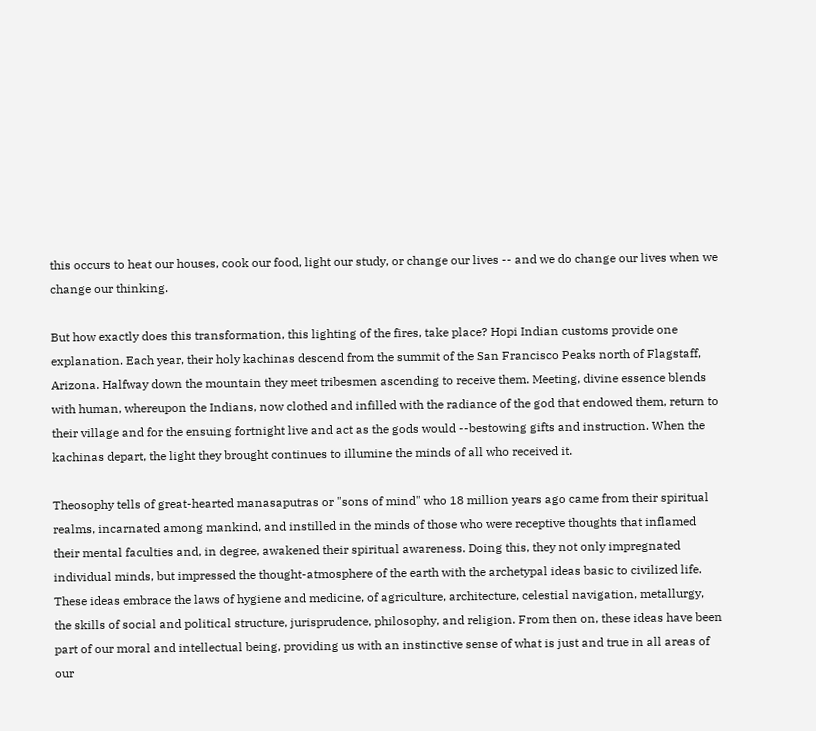this occurs to heat our houses, cook our food, light our study, or change our lives -- and we do change our lives when we change our thinking.

But how exactly does this transformation, this lighting of the fires, take place? Hopi Indian customs provide one explanation. Each year, their holy kachinas descend from the summit of the San Francisco Peaks north of Flagstaff, Arizona. Halfway down the mountain they meet tribesmen ascending to receive them. Meeting, divine essence blends with human, whereupon the Indians, now clothed and infilled with the radiance of the god that endowed them, return to their village and for the ensuing fortnight live and act as the gods would --bestowing gifts and instruction. When the kachinas depart, the light they brought continues to illumine the minds of all who received it.

Theosophy tells of great-hearted manasaputras or "sons of mind" who 18 million years ago came from their spiritual realms, incarnated among mankind, and instilled in the minds of those who were receptive thoughts that inflamed their mental faculties and, in degree, awakened their spiritual awareness. Doing this, they not only impregnated individual minds, but impressed the thought-atmosphere of the earth with the archetypal ideas basic to civilized life. These ideas embrace the laws of hygiene and medicine, of agriculture, architecture, celestial navigation, metallurgy, the skills of social and political structure, jurisprudence, philosophy, and religion. From then on, these ideas have been part of our moral and intellectual being, providing us with an instinctive sense of what is just and true in all areas of our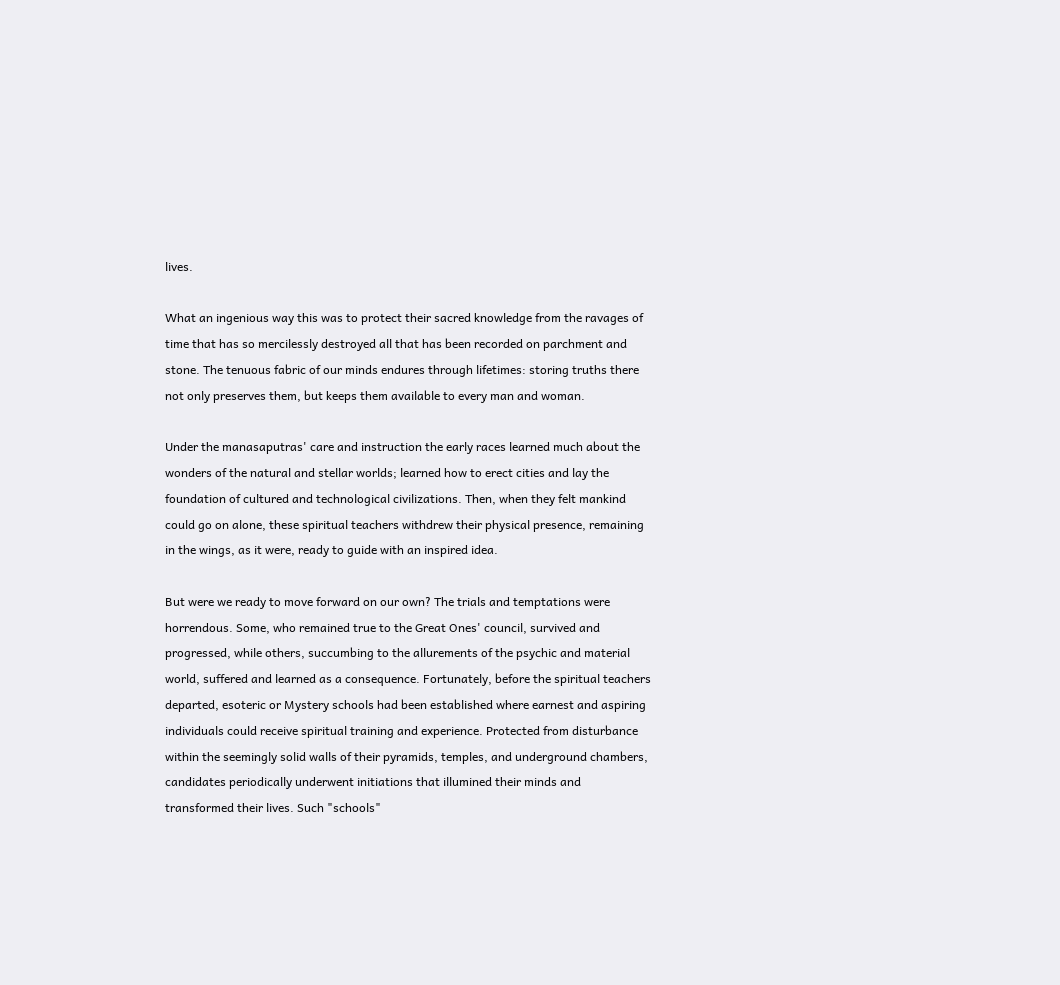lives.

What an ingenious way this was to protect their sacred knowledge from the ravages of time that has so mercilessly destroyed all that has been recorded on parchment and stone. The tenuous fabric of our minds endures through lifetimes: storing truths there not only preserves them, but keeps them available to every man and woman.

Under the manasaputras' care and instruction the early races learned much about the wonders of the natural and stellar worlds; learned how to erect cities and lay the foundation of cultured and technological civilizations. Then, when they felt mankind could go on alone, these spiritual teachers withdrew their physical presence, remaining in the wings, as it were, ready to guide with an inspired idea.

But were we ready to move forward on our own? The trials and temptations were horrendous. Some, who remained true to the Great Ones' council, survived and progressed, while others, succumbing to the allurements of the psychic and material world, suffered and learned as a consequence. Fortunately, before the spiritual teachers departed, esoteric or Mystery schools had been established where earnest and aspiring individuals could receive spiritual training and experience. Protected from disturbance within the seemingly solid walls of their pyramids, temples, and underground chambers, candidates periodically underwent initiations that illumined their minds and transformed their lives. Such "schools"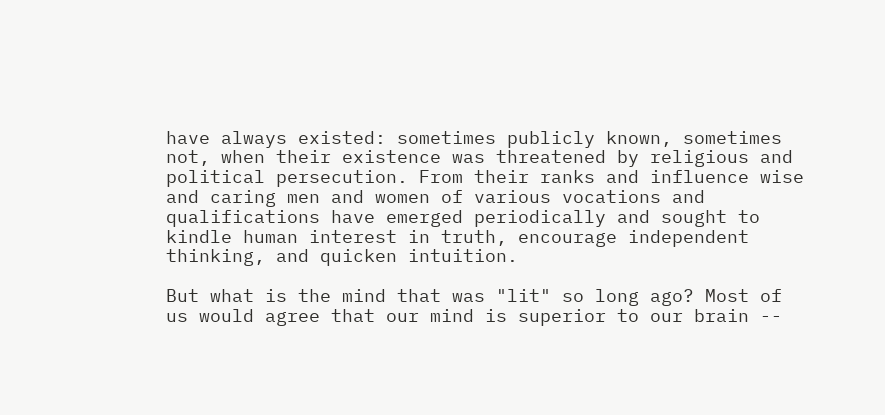have always existed: sometimes publicly known, sometimes not, when their existence was threatened by religious and political persecution. From their ranks and influence wise and caring men and women of various vocations and qualifications have emerged periodically and sought to kindle human interest in truth, encourage independent thinking, and quicken intuition.

But what is the mind that was "lit" so long ago? Most of us would agree that our mind is superior to our brain --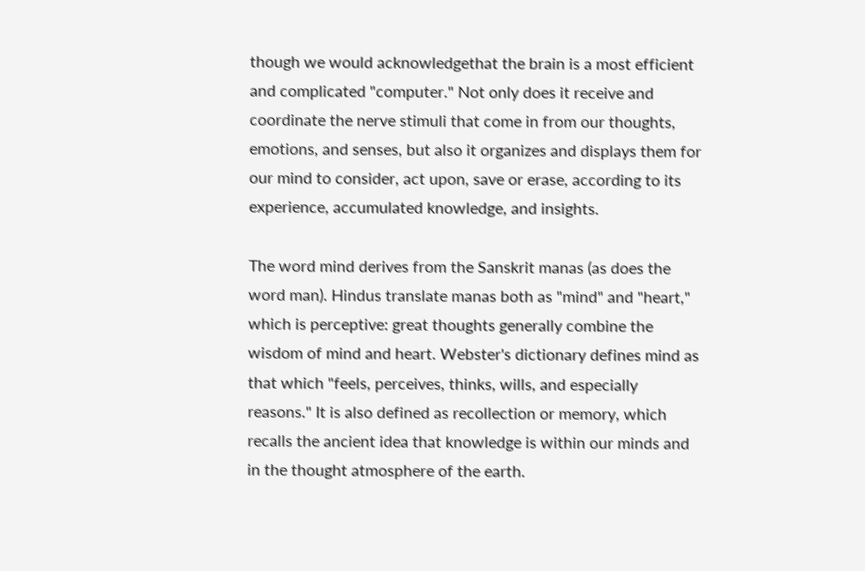though we would acknowledgethat the brain is a most efficient and complicated "computer." Not only does it receive and coordinate the nerve stimuli that come in from our thoughts, emotions, and senses, but also it organizes and displays them for our mind to consider, act upon, save or erase, according to its experience, accumulated knowledge, and insights.

The word mind derives from the Sanskrit manas (as does the word man). Hindus translate manas both as "mind" and "heart," which is perceptive: great thoughts generally combine the wisdom of mind and heart. Webster's dictionary defines mind as that which "feels, perceives, thinks, wills, and especially reasons." It is also defined as recollection or memory, which recalls the ancient idea that knowledge is within our minds and in the thought atmosphere of the earth.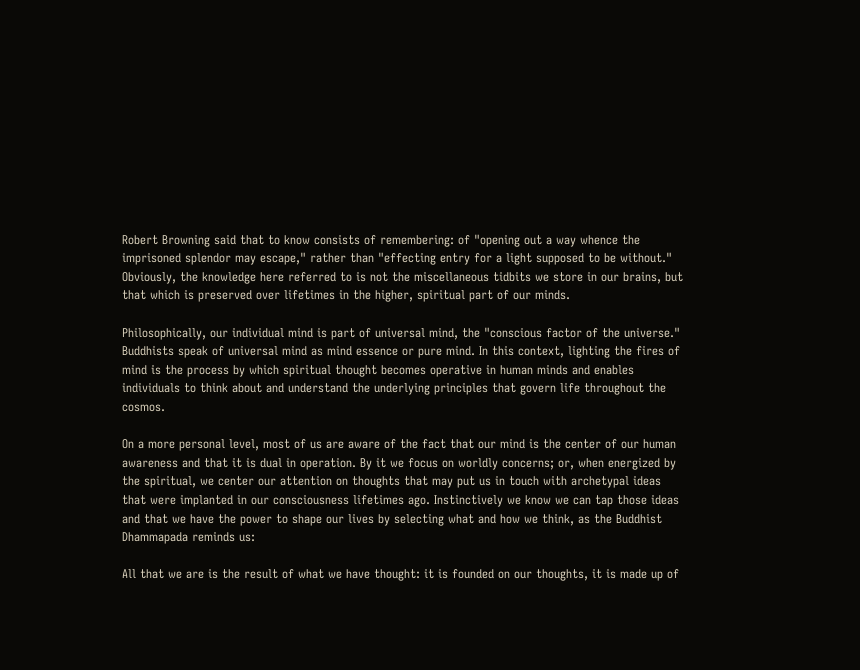Robert Browning said that to know consists of remembering: of "opening out a way whence the imprisoned splendor may escape," rather than "effecting entry for a light supposed to be without." Obviously, the knowledge here referred to is not the miscellaneous tidbits we store in our brains, but that which is preserved over lifetimes in the higher, spiritual part of our minds.

Philosophically, our individual mind is part of universal mind, the "conscious factor of the universe." Buddhists speak of universal mind as mind essence or pure mind. In this context, lighting the fires of mind is the process by which spiritual thought becomes operative in human minds and enables individuals to think about and understand the underlying principles that govern life throughout the cosmos.

On a more personal level, most of us are aware of the fact that our mind is the center of our human awareness and that it is dual in operation. By it we focus on worldly concerns; or, when energized by the spiritual, we center our attention on thoughts that may put us in touch with archetypal ideas that were implanted in our consciousness lifetimes ago. Instinctively we know we can tap those ideas and that we have the power to shape our lives by selecting what and how we think, as the Buddhist Dhammapada reminds us:

All that we are is the result of what we have thought: it is founded on our thoughts, it is made up of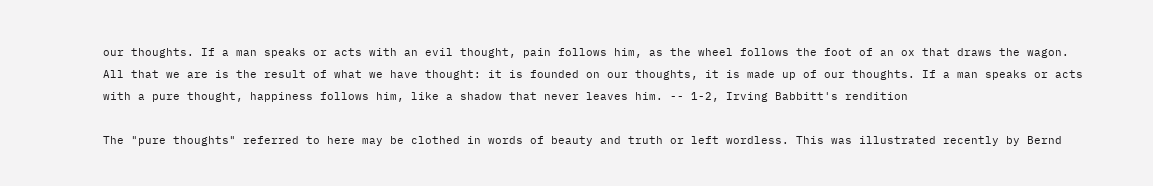our thoughts. If a man speaks or acts with an evil thought, pain follows him, as the wheel follows the foot of an ox that draws the wagon.
All that we are is the result of what we have thought: it is founded on our thoughts, it is made up of our thoughts. If a man speaks or acts with a pure thought, happiness follows him, like a shadow that never leaves him. -- 1-2, Irving Babbitt's rendition

The "pure thoughts" referred to here may be clothed in words of beauty and truth or left wordless. This was illustrated recently by Bernd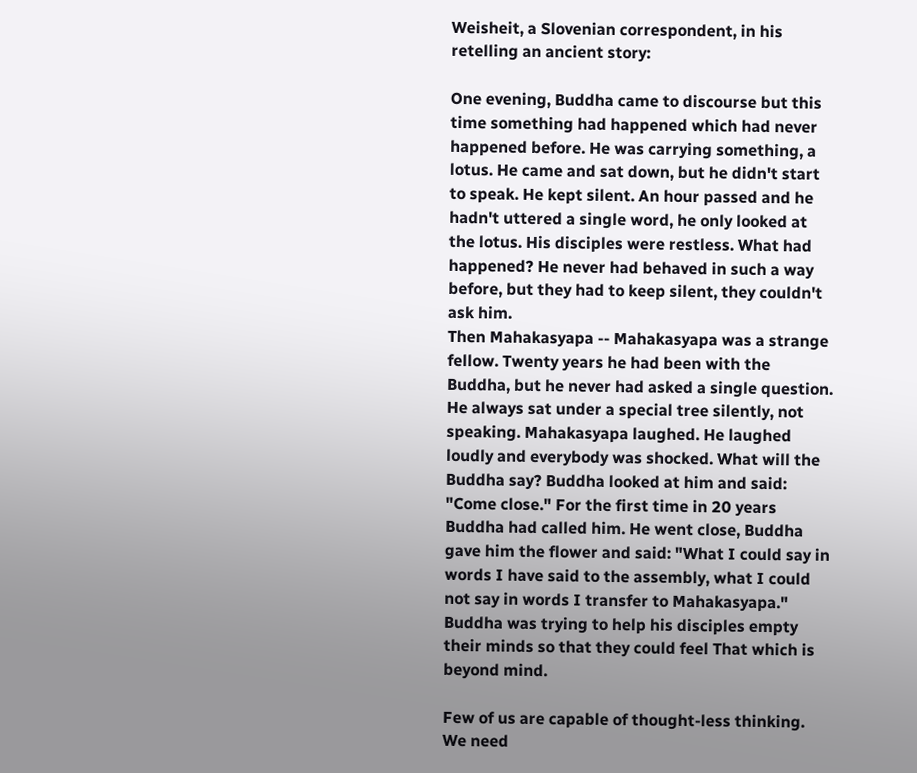Weisheit, a Slovenian correspondent, in his retelling an ancient story:

One evening, Buddha came to discourse but this time something had happened which had never happened before. He was carrying something, a lotus. He came and sat down, but he didn't start to speak. He kept silent. An hour passed and he hadn't uttered a single word, he only looked at the lotus. His disciples were restless. What had happened? He never had behaved in such a way before, but they had to keep silent, they couldn't ask him.
Then Mahakasyapa -- Mahakasyapa was a strange fellow. Twenty years he had been with the Buddha, but he never had asked a single question. He always sat under a special tree silently, not speaking. Mahakasyapa laughed. He laughed loudly and everybody was shocked. What will the Buddha say? Buddha looked at him and said: "Come close." For the first time in 20 years Buddha had called him. He went close, Buddha gave him the flower and said: "What I could say in words I have said to the assembly, what I could not say in words I transfer to Mahakasyapa."
Buddha was trying to help his disciples empty their minds so that they could feel That which is beyond mind.

Few of us are capable of thought-less thinking. We need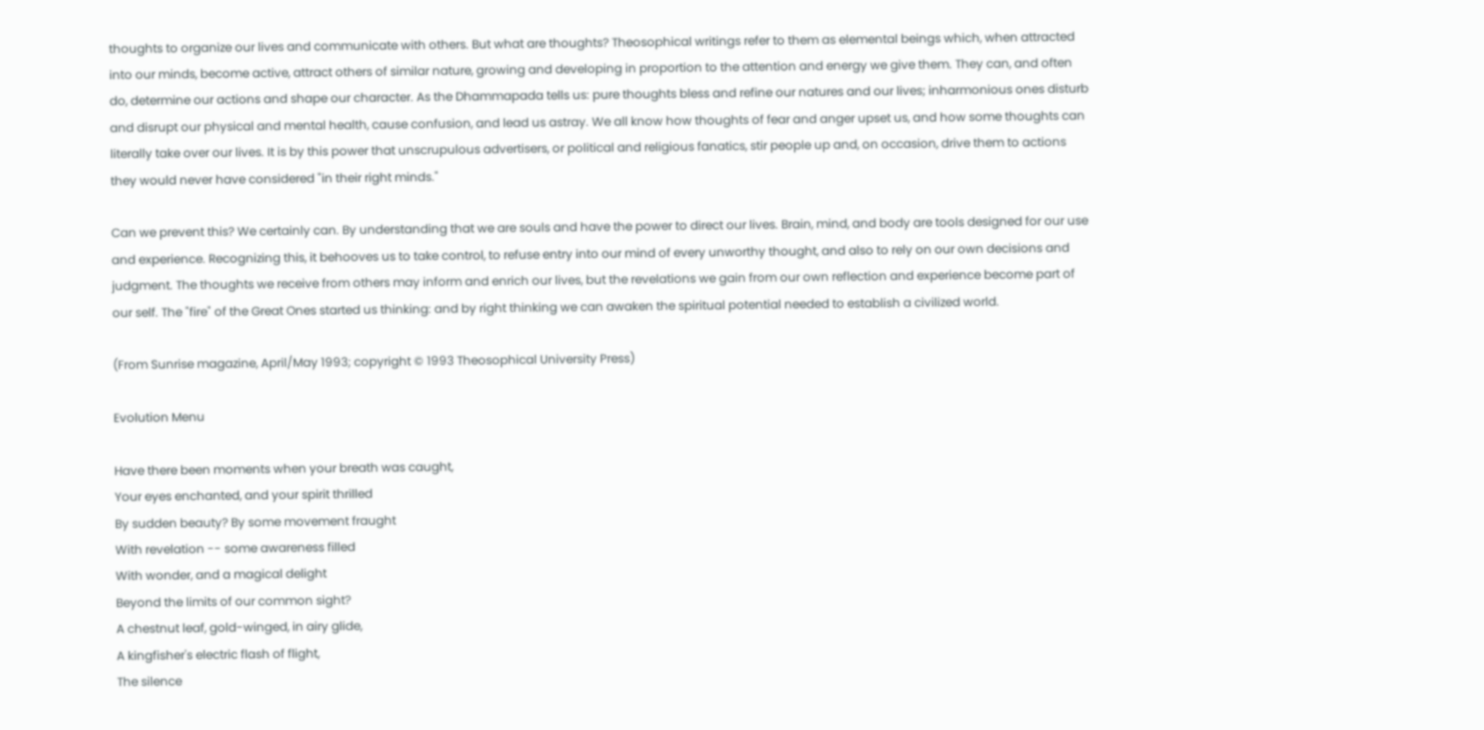thoughts to organize our lives and communicate with others. But what are thoughts? Theosophical writings refer to them as elemental beings which, when attracted into our minds, become active, attract others of similar nature, growing and developing in proportion to the attention and energy we give them. They can, and often do, determine our actions and shape our character. As the Dhammapada tells us: pure thoughts bless and refine our natures and our lives; inharmonious ones disturb and disrupt our physical and mental health, cause confusion, and lead us astray. We all know how thoughts of fear and anger upset us, and how some thoughts can literally take over our lives. It is by this power that unscrupulous advertisers, or political and religious fanatics, stir people up and, on occasion, drive them to actions they would never have considered "in their right minds."

Can we prevent this? We certainly can. By understanding that we are souls and have the power to direct our lives. Brain, mind, and body are tools designed for our use and experience. Recognizing this, it behooves us to take control, to refuse entry into our mind of every unworthy thought, and also to rely on our own decisions and judgment. The thoughts we receive from others may inform and enrich our lives, but the revelations we gain from our own reflection and experience become part of our self. The "fire" of the Great Ones started us thinking: and by right thinking we can awaken the spiritual potential needed to establish a civilized world.

(From Sunrise magazine, April/May 1993; copyright © 1993 Theosophical University Press)

Evolution Menu

Have there been moments when your breath was caught,
Your eyes enchanted, and your spirit thrilled
By sudden beauty? By some movement fraught
With revelation -- some awareness filled
With wonder, and a magical delight
Beyond the limits of our common sight?
A chestnut leaf, gold-winged, in airy glide,
A kingfisher's electric flash of flight,
The silence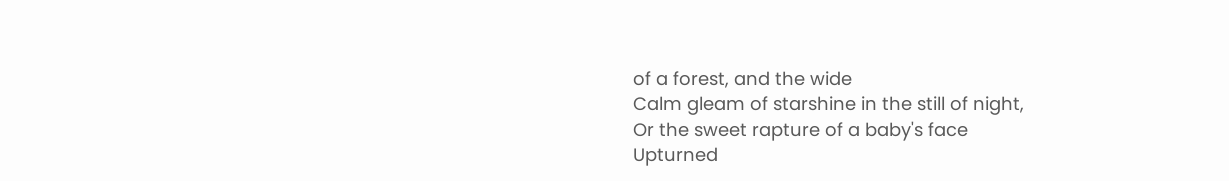of a forest, and the wide
Calm gleam of starshine in the still of night,
Or the sweet rapture of a baby's face
Upturned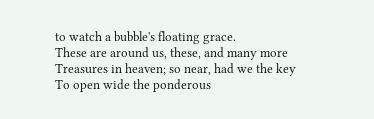to watch a bubble's floating grace.
These are around us, these, and many more
Treasures in heaven; so near, had we the key
To open wide the ponderous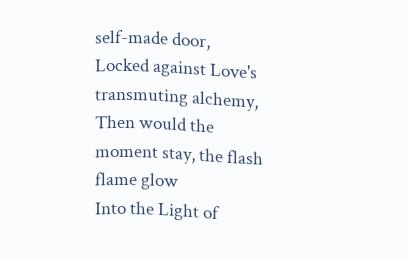self-made door,
Locked against Love's transmuting alchemy,
Then would the moment stay, the flash flame glow
Into the Light of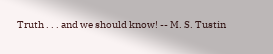Truth . . . and we should know! -- M. S. Tustin